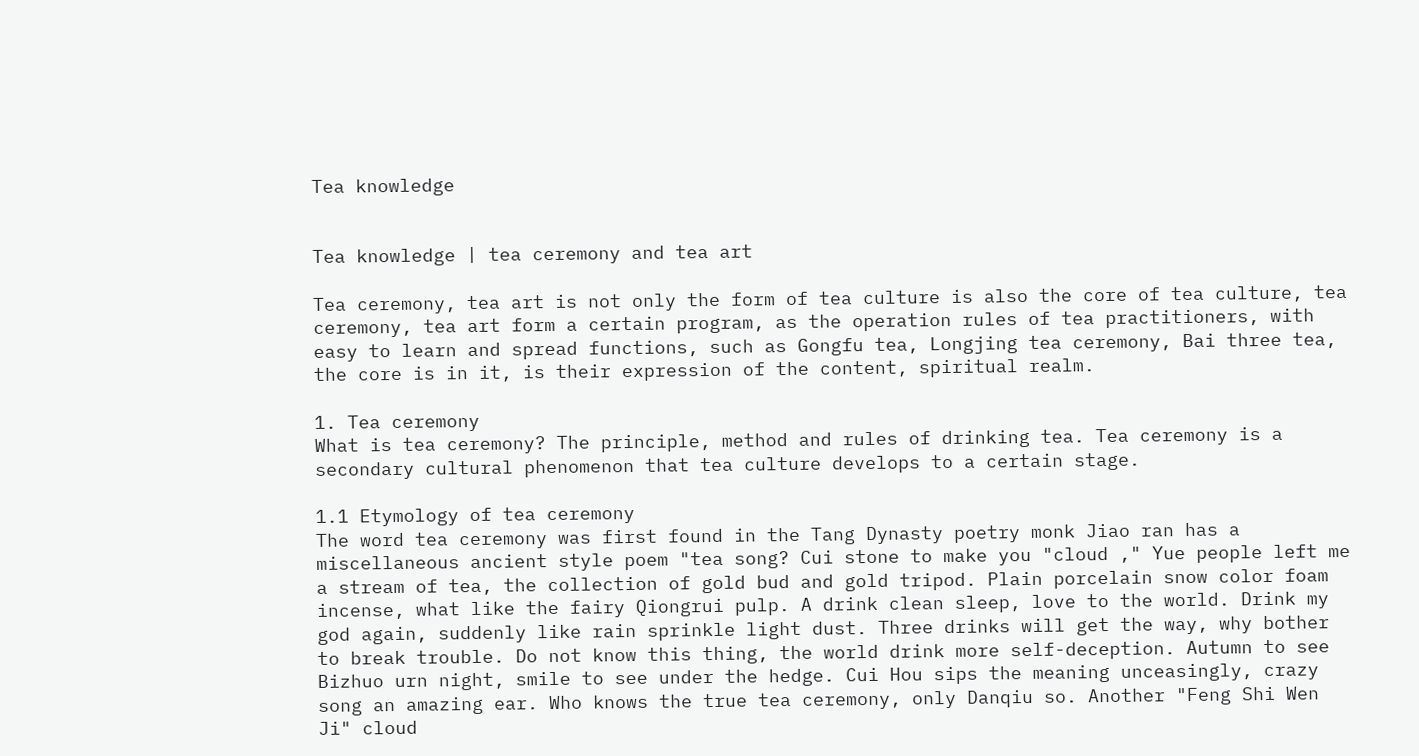Tea knowledge


Tea knowledge | tea ceremony and tea art

Tea ceremony, tea art is not only the form of tea culture is also the core of tea culture, tea ceremony, tea art form a certain program, as the operation rules of tea practitioners, with easy to learn and spread functions, such as Gongfu tea, Longjing tea ceremony, Bai three tea, the core is in it, is their expression of the content, spiritual realm.

1. Tea ceremony
What is tea ceremony? The principle, method and rules of drinking tea. Tea ceremony is a secondary cultural phenomenon that tea culture develops to a certain stage.

1.1 Etymology of tea ceremony
The word tea ceremony was first found in the Tang Dynasty poetry monk Jiao ran has a miscellaneous ancient style poem "tea song? Cui stone to make you "cloud ," Yue people left me a stream of tea, the collection of gold bud and gold tripod. Plain porcelain snow color foam incense, what like the fairy Qiongrui pulp. A drink clean sleep, love to the world. Drink my god again, suddenly like rain sprinkle light dust. Three drinks will get the way, why bother to break trouble. Do not know this thing, the world drink more self-deception. Autumn to see Bizhuo urn night, smile to see under the hedge. Cui Hou sips the meaning unceasingly, crazy song an amazing ear. Who knows the true tea ceremony, only Danqiu so. Another "Feng Shi Wen Ji" cloud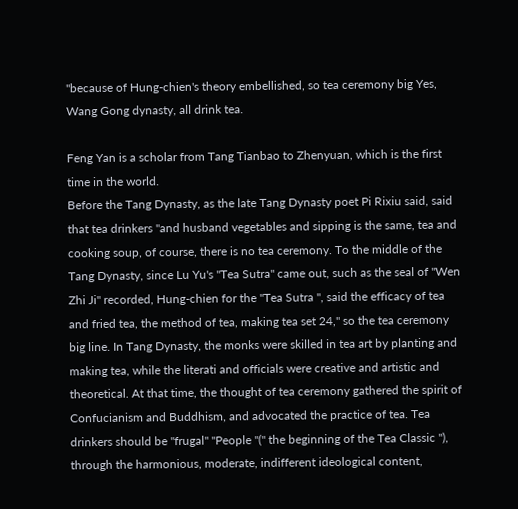"because of Hung-chien's theory embellished, so tea ceremony big Yes, Wang Gong dynasty, all drink tea.

Feng Yan is a scholar from Tang Tianbao to Zhenyuan, which is the first time in the world.
Before the Tang Dynasty, as the late Tang Dynasty poet Pi Rixiu said, said that tea drinkers "and husband vegetables and sipping is the same, tea and cooking soup, of course, there is no tea ceremony. To the middle of the Tang Dynasty, since Lu Yu's "Tea Sutra" came out, such as the seal of "Wen Zhi Ji" recorded, Hung-chien for the "Tea Sutra ", said the efficacy of tea and fried tea, the method of tea, making tea set 24," so the tea ceremony big line. In Tang Dynasty, the monks were skilled in tea art by planting and making tea, while the literati and officials were creative and artistic and theoretical. At that time, the thought of tea ceremony gathered the spirit of Confucianism and Buddhism, and advocated the practice of tea. Tea drinkers should be "frugal" "People "(" the beginning of the Tea Classic "), through the harmonious, moderate, indifferent ideological content,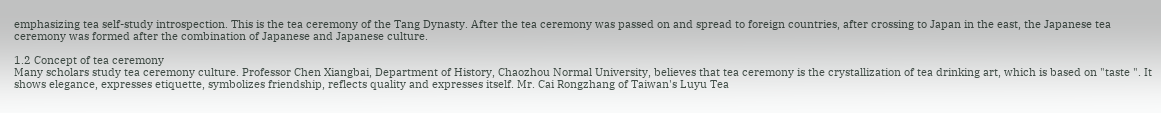emphasizing tea self-study introspection. This is the tea ceremony of the Tang Dynasty. After the tea ceremony was passed on and spread to foreign countries, after crossing to Japan in the east, the Japanese tea ceremony was formed after the combination of Japanese and Japanese culture.

1.2 Concept of tea ceremony
Many scholars study tea ceremony culture. Professor Chen Xiangbai, Department of History, Chaozhou Normal University, believes that tea ceremony is the crystallization of tea drinking art, which is based on "taste ". It shows elegance, expresses etiquette, symbolizes friendship, reflects quality and expresses itself. Mr. Cai Rongzhang of Taiwan's Luyu Tea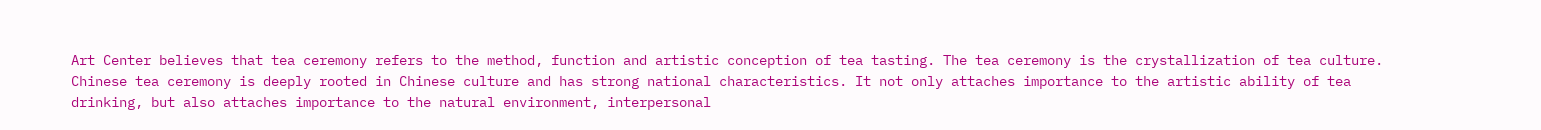Art Center believes that tea ceremony refers to the method, function and artistic conception of tea tasting. The tea ceremony is the crystallization of tea culture. Chinese tea ceremony is deeply rooted in Chinese culture and has strong national characteristics. It not only attaches importance to the artistic ability of tea drinking, but also attaches importance to the natural environment, interpersonal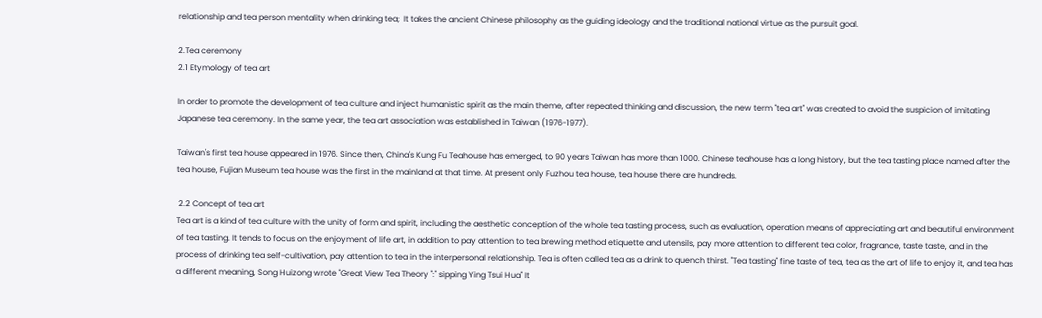relationship and tea person mentality when drinking tea;  It takes the ancient Chinese philosophy as the guiding ideology and the traditional national virtue as the pursuit goal.

2.Tea ceremony
2.1 Etymology of tea art

In order to promote the development of tea culture and inject humanistic spirit as the main theme, after repeated thinking and discussion, the new term "tea art" was created to avoid the suspicion of imitating Japanese tea ceremony. In the same year, the tea art association was established in Taiwan (1976-1977).

Taiwan's first tea house appeared in 1976. Since then, China's Kung Fu Teahouse has emerged, to 90 years Taiwan has more than 1000. Chinese teahouse has a long history, but the tea tasting place named after the tea house, Fujian Museum tea house was the first in the mainland at that time. At present only Fuzhou tea house, tea house there are hundreds.

 2.2 Concept of tea art
Tea art is a kind of tea culture with the unity of form and spirit, including the aesthetic conception of the whole tea tasting process, such as evaluation, operation means of appreciating art and beautiful environment of tea tasting. It tends to focus on the enjoyment of life art, in addition to pay attention to tea brewing method etiquette and utensils, pay more attention to different tea color, fragrance, taste taste, and in the process of drinking tea self-cultivation, pay attention to tea in the interpersonal relationship. Tea is often called tea as a drink to quench thirst. "Tea tasting" fine taste of tea, tea as the art of life to enjoy it, and tea has a different meaning, Song Huizong wrote "Great View Tea Theory ":" sipping Ying Tsui Hua" It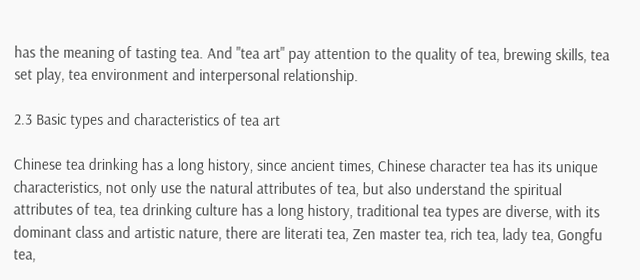has the meaning of tasting tea. And "tea art" pay attention to the quality of tea, brewing skills, tea set play, tea environment and interpersonal relationship.

2.3 Basic types and characteristics of tea art

Chinese tea drinking has a long history, since ancient times, Chinese character tea has its unique characteristics, not only use the natural attributes of tea, but also understand the spiritual attributes of tea, tea drinking culture has a long history, traditional tea types are diverse, with its dominant class and artistic nature, there are literati tea, Zen master tea, rich tea, lady tea, Gongfu tea,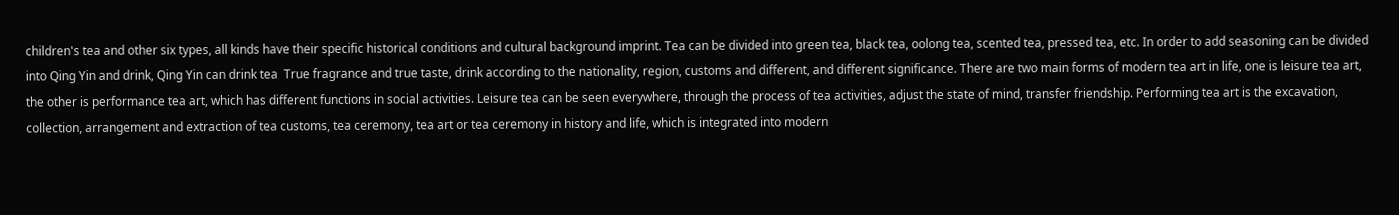children's tea and other six types, all kinds have their specific historical conditions and cultural background imprint. Tea can be divided into green tea, black tea, oolong tea, scented tea, pressed tea, etc. In order to add seasoning can be divided into Qing Yin and drink, Qing Yin can drink tea  True fragrance and true taste, drink according to the nationality, region, customs and different, and different significance. There are two main forms of modern tea art in life, one is leisure tea art, the other is performance tea art, which has different functions in social activities. Leisure tea can be seen everywhere, through the process of tea activities, adjust the state of mind, transfer friendship. Performing tea art is the excavation, collection, arrangement and extraction of tea customs, tea ceremony, tea art or tea ceremony in history and life, which is integrated into modern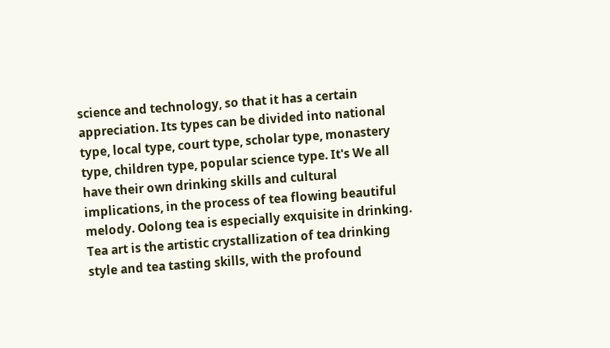science and technology, so that it has a certain appreciation. Its types can be divided into national type, local type, court type, scholar type, monastery type, children type, popular science type. It's We all have their own drinking skills and cultural implications, in the process of tea flowing beautiful melody. Oolong tea is especially exquisite in drinking. Tea art is the artistic crystallization of tea drinking style and tea tasting skills, with the profound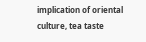implication of oriental culture, tea taste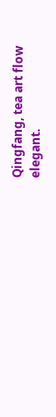Qingfang, tea art flow elegant.